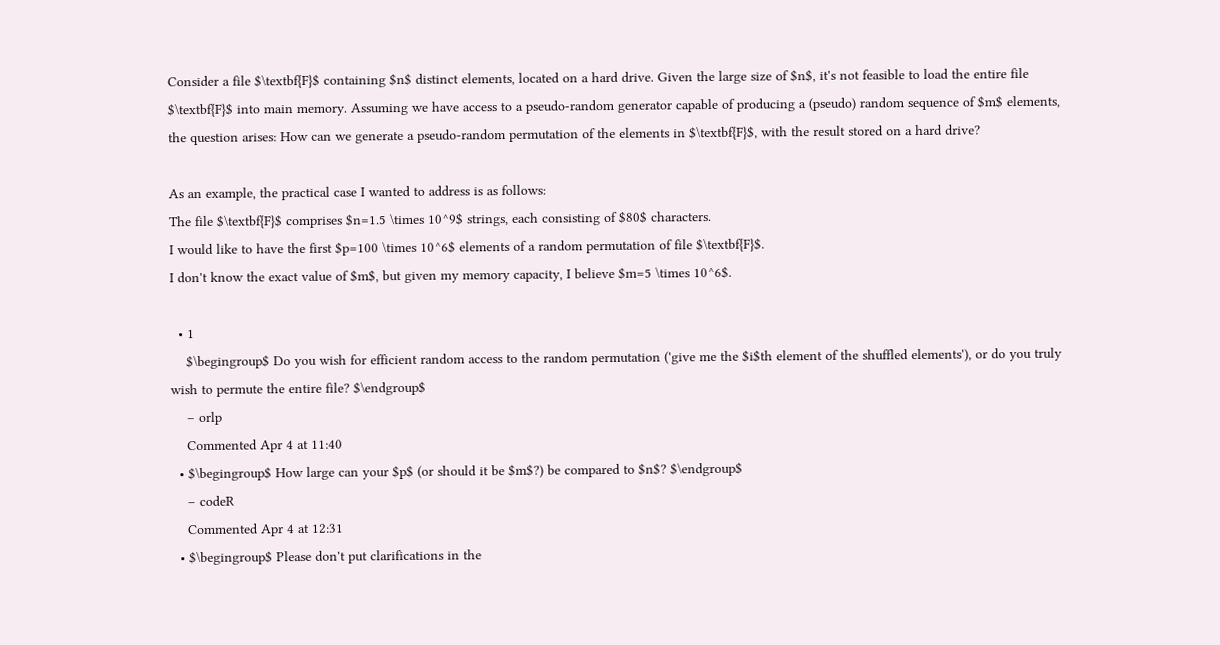Consider a file $\textbf{F}$ containing $n$ distinct elements, located on a hard drive. Given the large size of $n$, it's not feasible to load the entire file $\textbf{F}$ into main memory. Assuming we have access to a pseudo-random generator capable of producing a (pseudo) random sequence of $m$ elements, the question arises: How can we generate a pseudo-random permutation of the elements in $\textbf{F}$, with the result stored on a hard drive?

As an example, the practical case I wanted to address is as follows:
The file $\textbf{F}$ comprises $n=1.5 \times 10^9$ strings, each consisting of $80$ characters.
I would like to have the first $p=100 \times 10^6$ elements of a random permutation of file $\textbf{F}$.
I don't know the exact value of $m$, but given my memory capacity, I believe $m=5 \times 10^6$.

  • 1
    $\begingroup$ Do you wish for efficient random access to the random permutation ('give me the $i$th element of the shuffled elements'), or do you truly wish to permute the entire file? $\endgroup$
    – orlp
    Commented Apr 4 at 11:40
  • $\begingroup$ How large can your $p$ (or should it be $m$?) be compared to $n$? $\endgroup$
    – codeR
    Commented Apr 4 at 12:31
  • $\begingroup$ Please don't put clarifications in the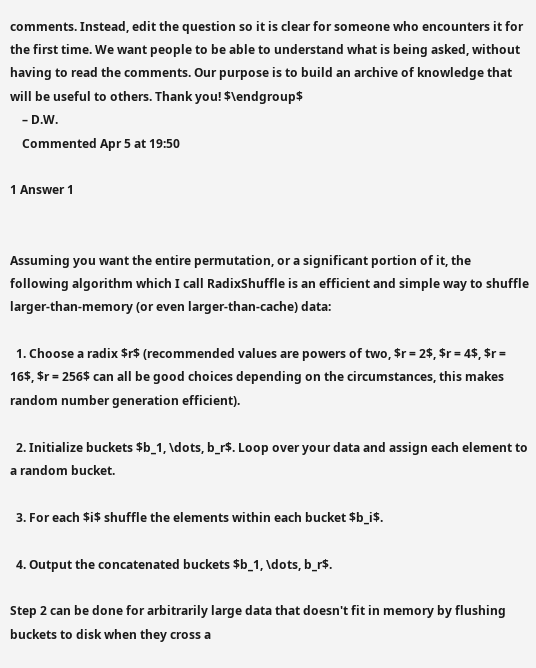comments. Instead, edit the question so it is clear for someone who encounters it for the first time. We want people to be able to understand what is being asked, without having to read the comments. Our purpose is to build an archive of knowledge that will be useful to others. Thank you! $\endgroup$
    – D.W.
    Commented Apr 5 at 19:50

1 Answer 1


Assuming you want the entire permutation, or a significant portion of it, the following algorithm which I call RadixShuffle is an efficient and simple way to shuffle larger-than-memory (or even larger-than-cache) data:

  1. Choose a radix $r$ (recommended values are powers of two, $r = 2$, $r = 4$, $r = 16$, $r = 256$ can all be good choices depending on the circumstances, this makes random number generation efficient).

  2. Initialize buckets $b_1, \dots, b_r$. Loop over your data and assign each element to a random bucket.

  3. For each $i$ shuffle the elements within each bucket $b_i$.

  4. Output the concatenated buckets $b_1, \dots, b_r$.

Step 2 can be done for arbitrarily large data that doesn't fit in memory by flushing buckets to disk when they cross a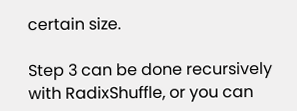certain size.

Step 3 can be done recursively with RadixShuffle, or you can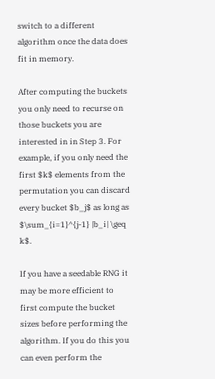switch to a different algorithm once the data does fit in memory.

After computing the buckets you only need to recurse on those buckets you are interested in in Step 3. For example, if you only need the first $k$ elements from the permutation you can discard every bucket $b_j$ as long as $\sum_{i=1}^{j-1} |b_i| \geq k$.

If you have a seedable RNG it may be more efficient to first compute the bucket sizes before performing the algorithm. If you do this you can even perform the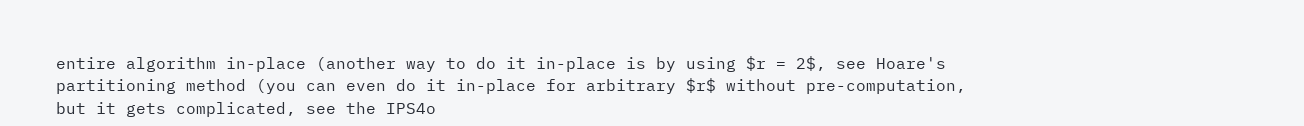entire algorithm in-place (another way to do it in-place is by using $r = 2$, see Hoare's partitioning method (you can even do it in-place for arbitrary $r$ without pre-computation, but it gets complicated, see the IPS4o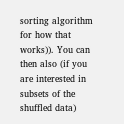sorting algorithm for how that works)). You can then also (if you are interested in subsets of the shuffled data)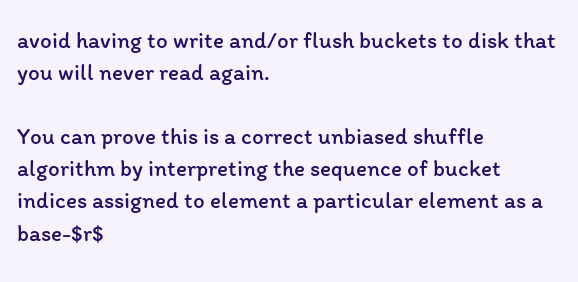avoid having to write and/or flush buckets to disk that you will never read again.

You can prove this is a correct unbiased shuffle algorithm by interpreting the sequence of bucket indices assigned to element a particular element as a base-$r$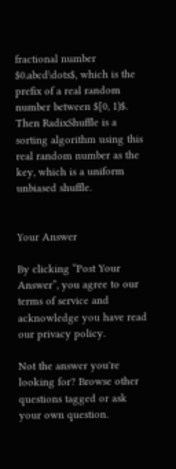fractional number $0.abcd\dots$, which is the prefix of a real random number between $[0, 1)$. Then RadixShuffle is a sorting algorithm using this real random number as the key, which is a uniform unbiased shuffle.


Your Answer

By clicking “Post Your Answer”, you agree to our terms of service and acknowledge you have read our privacy policy.

Not the answer you're looking for? Browse other questions tagged or ask your own question.